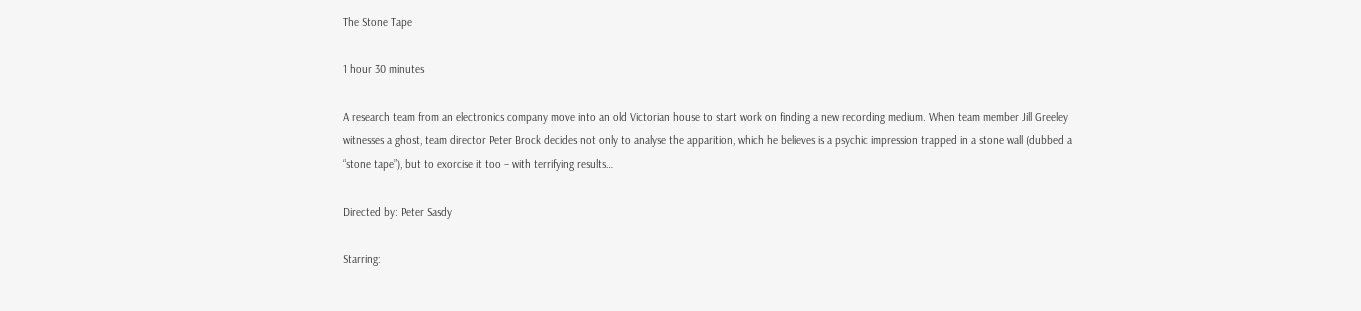The Stone Tape

1 hour 30 minutes

A research team from an electronics company move into an old Victorian house to start work on finding a new recording medium. When team member Jill Greeley witnesses a ghost, team director Peter Brock decides not only to analyse the apparition, which he believes is a psychic impression trapped in a stone wall (dubbed a “stone tape”), but to exorcise it too – with terrifying results…

Directed by: Peter Sasdy

Starring: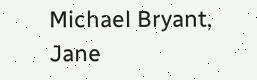Michael Bryant, Jane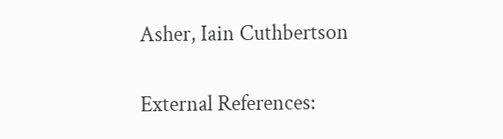Asher, Iain Cuthbertson

External References: